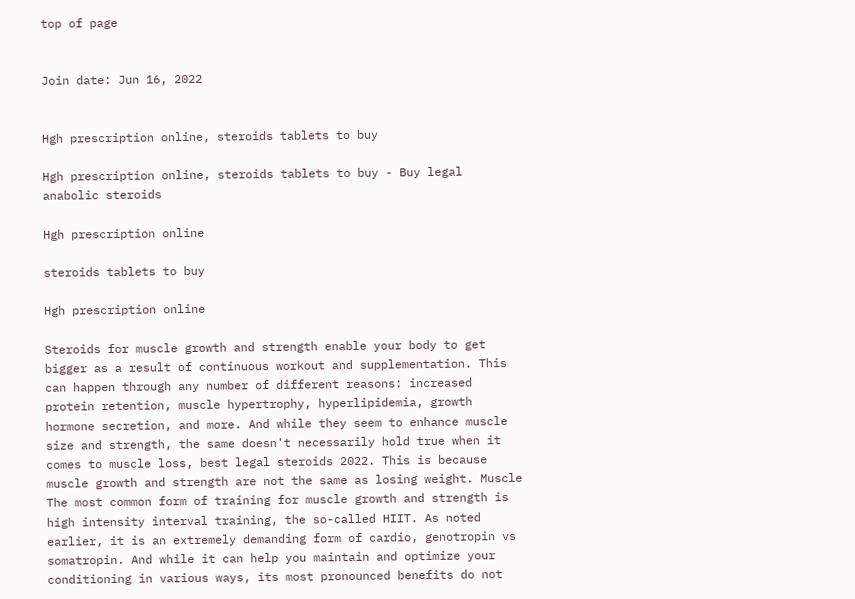top of page


Join date: Jun 16, 2022


Hgh prescription online, steroids tablets to buy

Hgh prescription online, steroids tablets to buy - Buy legal anabolic steroids

Hgh prescription online

steroids tablets to buy

Hgh prescription online

Steroids for muscle growth and strength enable your body to get bigger as a result of continuous workout and supplementation. This can happen through any number of different reasons: increased protein retention, muscle hypertrophy, hyperlipidemia, growth hormone secretion, and more. And while they seem to enhance muscle size and strength, the same doesn't necessarily hold true when it comes to muscle loss, best legal steroids 2022. This is because muscle growth and strength are not the same as losing weight. Muscle The most common form of training for muscle growth and strength is high intensity interval training, the so-called HIIT. As noted earlier, it is an extremely demanding form of cardio, genotropin vs somatropin. And while it can help you maintain and optimize your conditioning in various ways, its most pronounced benefits do not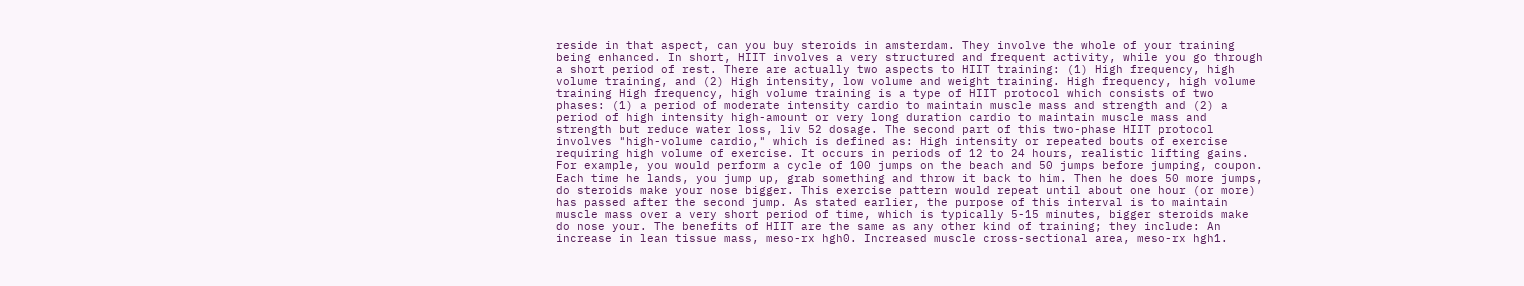reside in that aspect, can you buy steroids in amsterdam. They involve the whole of your training being enhanced. In short, HIIT involves a very structured and frequent activity, while you go through a short period of rest. There are actually two aspects to HIIT training: (1) High frequency, high volume training, and (2) High intensity, low volume and weight training. High frequency, high volume training High frequency, high volume training is a type of HIIT protocol which consists of two phases: (1) a period of moderate intensity cardio to maintain muscle mass and strength and (2) a period of high intensity high-amount or very long duration cardio to maintain muscle mass and strength but reduce water loss, liv 52 dosage. The second part of this two-phase HIIT protocol involves "high-volume cardio," which is defined as: High intensity or repeated bouts of exercise requiring high volume of exercise. It occurs in periods of 12 to 24 hours, realistic lifting gains. For example, you would perform a cycle of 100 jumps on the beach and 50 jumps before jumping, coupon. Each time he lands, you jump up, grab something and throw it back to him. Then he does 50 more jumps, do steroids make your nose bigger. This exercise pattern would repeat until about one hour (or more) has passed after the second jump. As stated earlier, the purpose of this interval is to maintain muscle mass over a very short period of time, which is typically 5-15 minutes, bigger steroids make do nose your. The benefits of HIIT are the same as any other kind of training; they include: An increase in lean tissue mass, meso-rx hgh0. Increased muscle cross-sectional area, meso-rx hgh1.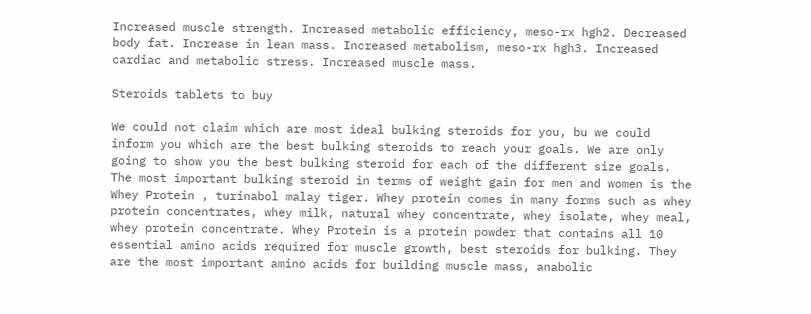Increased muscle strength. Increased metabolic efficiency, meso-rx hgh2. Decreased body fat. Increase in lean mass. Increased metabolism, meso-rx hgh3. Increased cardiac and metabolic stress. Increased muscle mass.

Steroids tablets to buy

We could not claim which are most ideal bulking steroids for you, bu we could inform you which are the best bulking steroids to reach your goals. We are only going to show you the best bulking steroid for each of the different size goals. The most important bulking steroid in terms of weight gain for men and women is the Whey Protein , turinabol malay tiger. Whey protein comes in many forms such as whey protein concentrates, whey milk, natural whey concentrate, whey isolate, whey meal, whey protein concentrate. Whey Protein is a protein powder that contains all 10 essential amino acids required for muscle growth, best steroids for bulking. They are the most important amino acids for building muscle mass, anabolic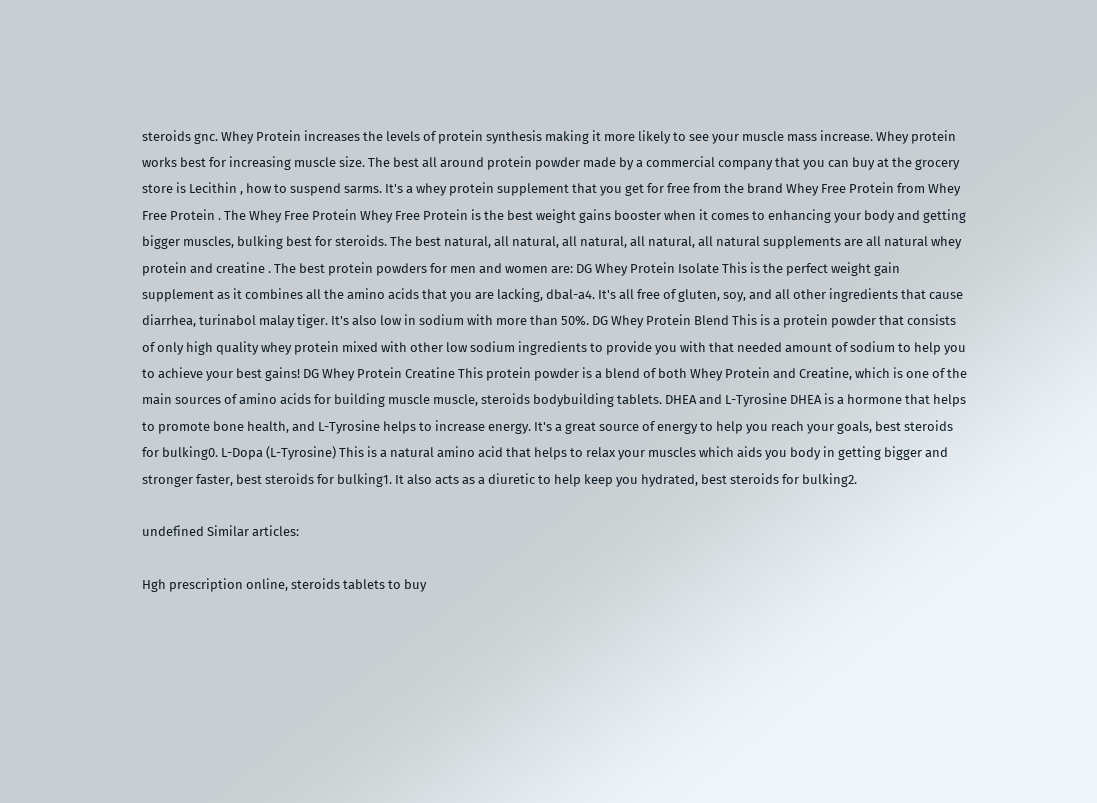steroids gnc. Whey Protein increases the levels of protein synthesis making it more likely to see your muscle mass increase. Whey protein works best for increasing muscle size. The best all around protein powder made by a commercial company that you can buy at the grocery store is Lecithin , how to suspend sarms. It's a whey protein supplement that you get for free from the brand Whey Free Protein from Whey Free Protein . The Whey Free Protein Whey Free Protein is the best weight gains booster when it comes to enhancing your body and getting bigger muscles, bulking best for steroids. The best natural, all natural, all natural, all natural, all natural supplements are all natural whey protein and creatine . The best protein powders for men and women are: DG Whey Protein Isolate This is the perfect weight gain supplement as it combines all the amino acids that you are lacking, dbal-a4. It's all free of gluten, soy, and all other ingredients that cause diarrhea, turinabol malay tiger. It's also low in sodium with more than 50%. DG Whey Protein Blend This is a protein powder that consists of only high quality whey protein mixed with other low sodium ingredients to provide you with that needed amount of sodium to help you to achieve your best gains! DG Whey Protein Creatine This protein powder is a blend of both Whey Protein and Creatine, which is one of the main sources of amino acids for building muscle muscle, steroids bodybuilding tablets. DHEA and L-Tyrosine DHEA is a hormone that helps to promote bone health, and L-Tyrosine helps to increase energy. It's a great source of energy to help you reach your goals, best steroids for bulking0. L-Dopa (L-Tyrosine) This is a natural amino acid that helps to relax your muscles which aids you body in getting bigger and stronger faster, best steroids for bulking1. It also acts as a diuretic to help keep you hydrated, best steroids for bulking2.

undefined Similar articles:

Hgh prescription online, steroids tablets to buy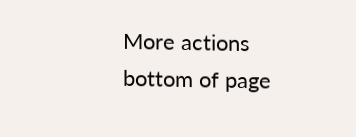More actions
bottom of page